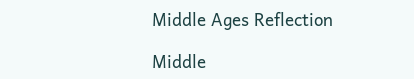Middle Ages Reflection

Middle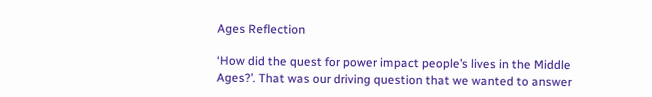Ages Reflection

‘How did the quest for power impact people’s lives in the Middle Ages?’. That was our driving question that we wanted to answer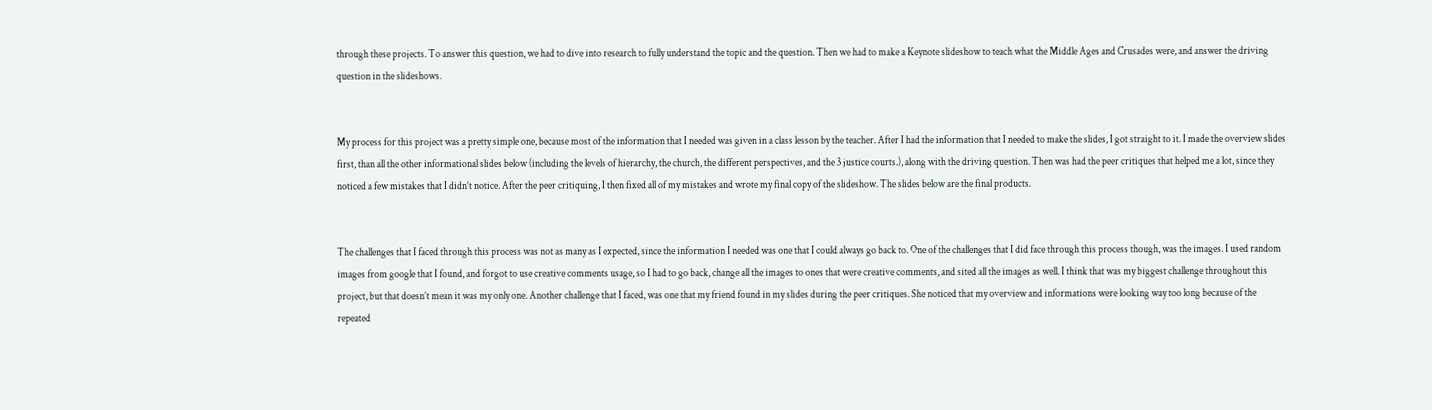through these projects. To answer this question, we had to dive into research to fully understand the topic and the question. Then we had to make a Keynote slideshow to teach what the Middle Ages and Crusades were, and answer the driving question in the slideshows.


My process for this project was a pretty simple one, because most of the information that I needed was given in a class lesson by the teacher. After I had the information that I needed to make the slides, I got straight to it. I made the overview slides first, than all the other informational slides below (including the levels of hierarchy, the church, the different perspectives, and the 3 justice courts.), along with the driving question. Then was had the peer critiques that helped me a lot, since they noticed a few mistakes that I didn’t notice. After the peer critiquing, I then fixed all of my mistakes and wrote my final copy of the slideshow. The slides below are the final products.


The challenges that I faced through this process was not as many as I expected, since the information I needed was one that I could always go back to. One of the challenges that I did face through this process though, was the images. I used random images from google that I found, and forgot to use creative comments usage, so I had to go back, change all the images to ones that were creative comments, and sited all the images as well. I think that was my biggest challenge throughout this project, but that doesn’t mean it was my only one. Another challenge that I faced, was one that my friend found in my slides during the peer critiques. She noticed that my overview and informations were looking way too long because of the repeated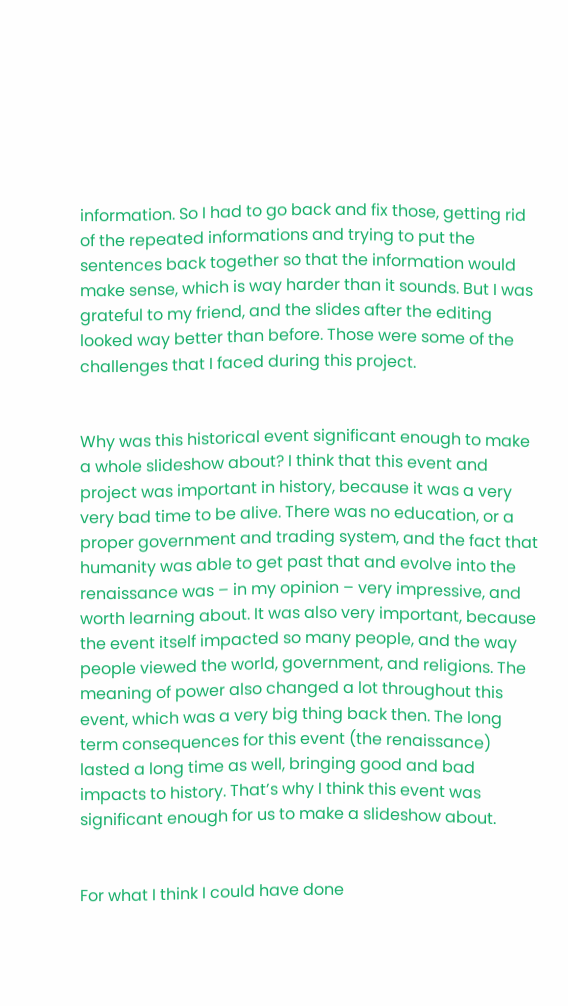information. So I had to go back and fix those, getting rid of the repeated informations and trying to put the sentences back together so that the information would make sense, which is way harder than it sounds. But I was grateful to my friend, and the slides after the editing looked way better than before. Those were some of the challenges that I faced during this project.


Why was this historical event significant enough to make a whole slideshow about? I think that this event and project was important in history, because it was a very very bad time to be alive. There was no education, or a proper government and trading system, and the fact that humanity was able to get past that and evolve into the renaissance was – in my opinion – very impressive, and worth learning about. It was also very important, because the event itself impacted so many people, and the way people viewed the world, government, and religions. The meaning of power also changed a lot throughout this event, which was a very big thing back then. The long term consequences for this event (the renaissance) lasted a long time as well, bringing good and bad impacts to history. That’s why I think this event was significant enough for us to make a slideshow about.


For what I think I could have done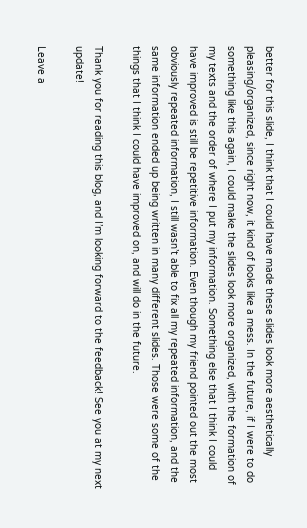better for this slide, I think that I could have made these slides look more aesthetically pleasing/organized, since right now, it kind of looks like a mess. In the future, if I were to do something like this again, I could make the slides look more organized, with the formation of my texts and the order of where I put my information. Something else that I think I could have improved is still be repetitive information. Even though my friend pointed out the most obviously repeated information, I still wasn’t able to fix all my repeated information, and the same information ended up being written in many different slides. Those were some of the things that I think I could have improved on, and will do in the future.

Thank you for reading this blog, and I’m looking forward to the feedback! See you at my next update!

Leave a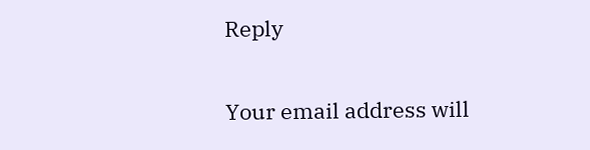Reply

Your email address will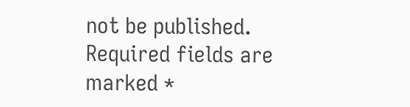not be published. Required fields are marked *